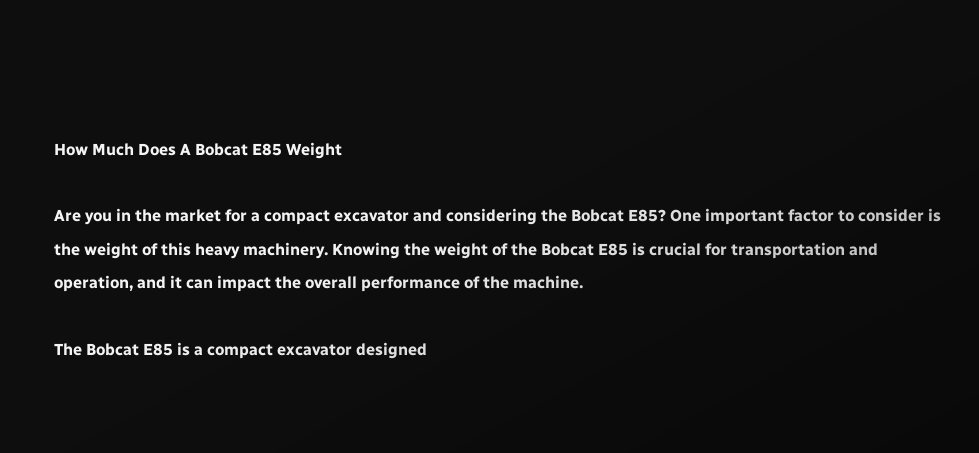How Much Does A Bobcat E85 Weight

Are you in the market for a compact excavator and considering the Bobcat E85? One important factor to consider is the weight of this heavy machinery. Knowing the weight of the Bobcat E85 is crucial for transportation and operation, and it can impact the overall performance of the machine.

The Bobcat E85 is a compact excavator designed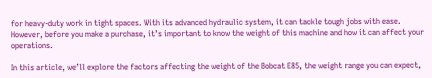for heavy-duty work in tight spaces. With its advanced hydraulic system, it can tackle tough jobs with ease. However, before you make a purchase, it’s important to know the weight of this machine and how it can affect your operations.

In this article, we’ll explore the factors affecting the weight of the Bobcat E85, the weight range you can expect,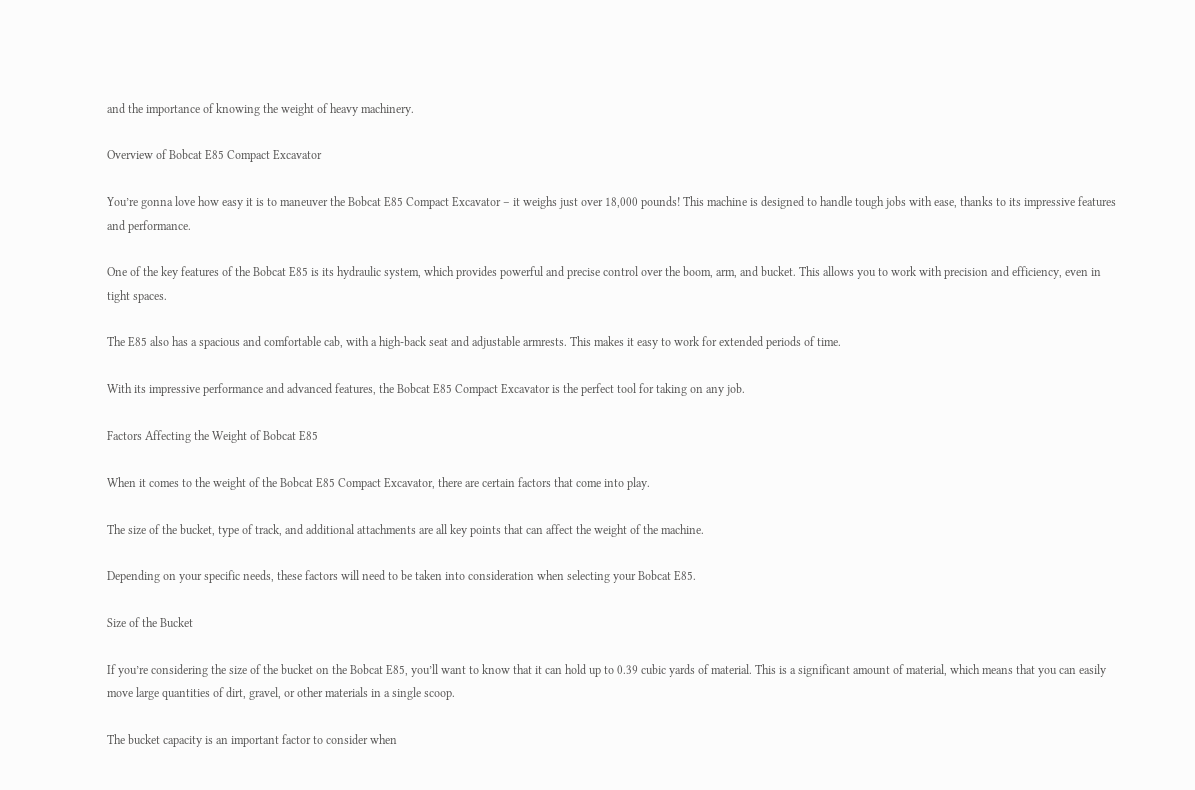and the importance of knowing the weight of heavy machinery.

Overview of Bobcat E85 Compact Excavator

You’re gonna love how easy it is to maneuver the Bobcat E85 Compact Excavator – it weighs just over 18,000 pounds! This machine is designed to handle tough jobs with ease, thanks to its impressive features and performance.

One of the key features of the Bobcat E85 is its hydraulic system, which provides powerful and precise control over the boom, arm, and bucket. This allows you to work with precision and efficiency, even in tight spaces.

The E85 also has a spacious and comfortable cab, with a high-back seat and adjustable armrests. This makes it easy to work for extended periods of time.

With its impressive performance and advanced features, the Bobcat E85 Compact Excavator is the perfect tool for taking on any job.

Factors Affecting the Weight of Bobcat E85

When it comes to the weight of the Bobcat E85 Compact Excavator, there are certain factors that come into play.

The size of the bucket, type of track, and additional attachments are all key points that can affect the weight of the machine.

Depending on your specific needs, these factors will need to be taken into consideration when selecting your Bobcat E85.

Size of the Bucket

If you’re considering the size of the bucket on the Bobcat E85, you’ll want to know that it can hold up to 0.39 cubic yards of material. This is a significant amount of material, which means that you can easily move large quantities of dirt, gravel, or other materials in a single scoop.

The bucket capacity is an important factor to consider when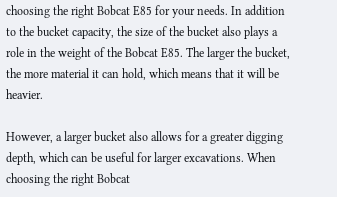choosing the right Bobcat E85 for your needs. In addition to the bucket capacity, the size of the bucket also plays a role in the weight of the Bobcat E85. The larger the bucket, the more material it can hold, which means that it will be heavier.

However, a larger bucket also allows for a greater digging depth, which can be useful for larger excavations. When choosing the right Bobcat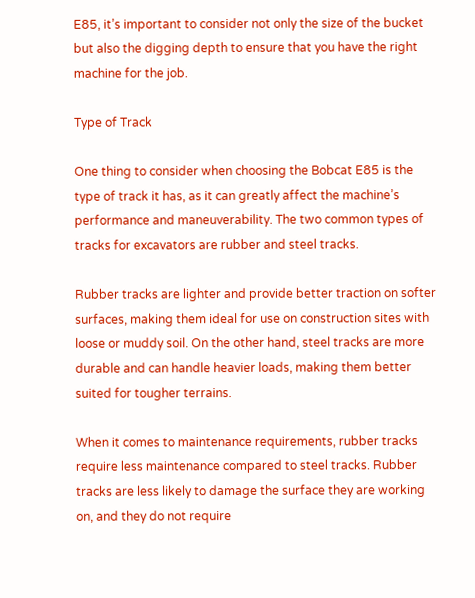E85, it’s important to consider not only the size of the bucket but also the digging depth to ensure that you have the right machine for the job.

Type of Track

One thing to consider when choosing the Bobcat E85 is the type of track it has, as it can greatly affect the machine’s performance and maneuverability. The two common types of tracks for excavators are rubber and steel tracks.

Rubber tracks are lighter and provide better traction on softer surfaces, making them ideal for use on construction sites with loose or muddy soil. On the other hand, steel tracks are more durable and can handle heavier loads, making them better suited for tougher terrains.

When it comes to maintenance requirements, rubber tracks require less maintenance compared to steel tracks. Rubber tracks are less likely to damage the surface they are working on, and they do not require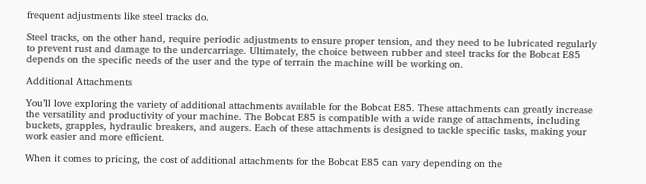frequent adjustments like steel tracks do.

Steel tracks, on the other hand, require periodic adjustments to ensure proper tension, and they need to be lubricated regularly to prevent rust and damage to the undercarriage. Ultimately, the choice between rubber and steel tracks for the Bobcat E85 depends on the specific needs of the user and the type of terrain the machine will be working on.

Additional Attachments

You’ll love exploring the variety of additional attachments available for the Bobcat E85. These attachments can greatly increase the versatility and productivity of your machine. The Bobcat E85 is compatible with a wide range of attachments, including buckets, grapples, hydraulic breakers, and augers. Each of these attachments is designed to tackle specific tasks, making your work easier and more efficient.

When it comes to pricing, the cost of additional attachments for the Bobcat E85 can vary depending on the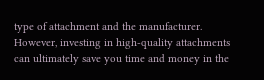type of attachment and the manufacturer. However, investing in high-quality attachments can ultimately save you time and money in the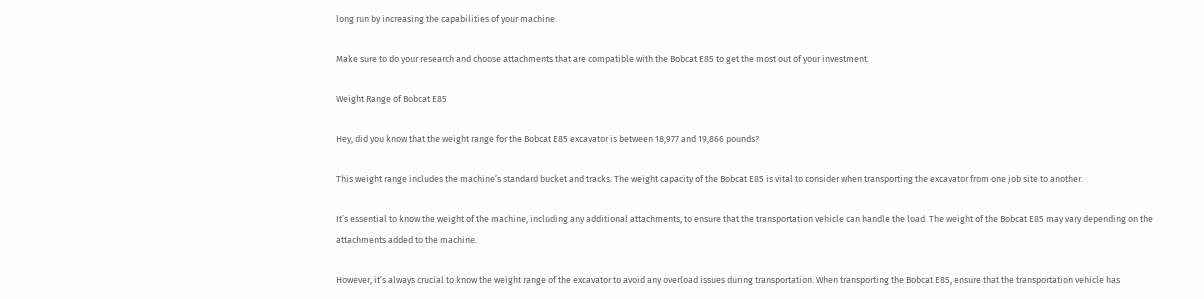long run by increasing the capabilities of your machine.

Make sure to do your research and choose attachments that are compatible with the Bobcat E85 to get the most out of your investment.

Weight Range of Bobcat E85

Hey, did you know that the weight range for the Bobcat E85 excavator is between 18,977 and 19,866 pounds?

This weight range includes the machine’s standard bucket and tracks. The weight capacity of the Bobcat E85 is vital to consider when transporting the excavator from one job site to another.

It’s essential to know the weight of the machine, including any additional attachments, to ensure that the transportation vehicle can handle the load. The weight of the Bobcat E85 may vary depending on the attachments added to the machine.

However, it’s always crucial to know the weight range of the excavator to avoid any overload issues during transportation. When transporting the Bobcat E85, ensure that the transportation vehicle has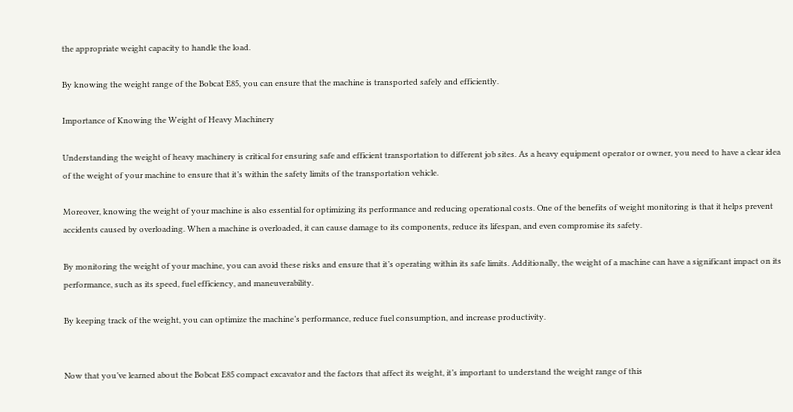the appropriate weight capacity to handle the load.

By knowing the weight range of the Bobcat E85, you can ensure that the machine is transported safely and efficiently.

Importance of Knowing the Weight of Heavy Machinery

Understanding the weight of heavy machinery is critical for ensuring safe and efficient transportation to different job sites. As a heavy equipment operator or owner, you need to have a clear idea of the weight of your machine to ensure that it’s within the safety limits of the transportation vehicle.

Moreover, knowing the weight of your machine is also essential for optimizing its performance and reducing operational costs. One of the benefits of weight monitoring is that it helps prevent accidents caused by overloading. When a machine is overloaded, it can cause damage to its components, reduce its lifespan, and even compromise its safety.

By monitoring the weight of your machine, you can avoid these risks and ensure that it’s operating within its safe limits. Additionally, the weight of a machine can have a significant impact on its performance, such as its speed, fuel efficiency, and maneuverability.

By keeping track of the weight, you can optimize the machine’s performance, reduce fuel consumption, and increase productivity.


Now that you’ve learned about the Bobcat E85 compact excavator and the factors that affect its weight, it’s important to understand the weight range of this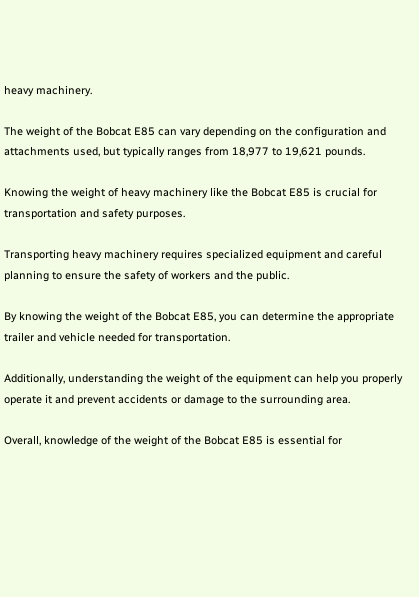heavy machinery.

The weight of the Bobcat E85 can vary depending on the configuration and attachments used, but typically ranges from 18,977 to 19,621 pounds.

Knowing the weight of heavy machinery like the Bobcat E85 is crucial for transportation and safety purposes.

Transporting heavy machinery requires specialized equipment and careful planning to ensure the safety of workers and the public.

By knowing the weight of the Bobcat E85, you can determine the appropriate trailer and vehicle needed for transportation.

Additionally, understanding the weight of the equipment can help you properly operate it and prevent accidents or damage to the surrounding area.

Overall, knowledge of the weight of the Bobcat E85 is essential for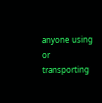anyone using or transporting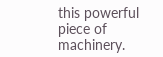this powerful piece of machinery.